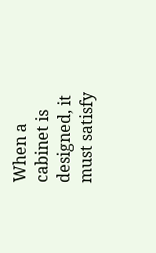When a cabinet is designed, it must satisfy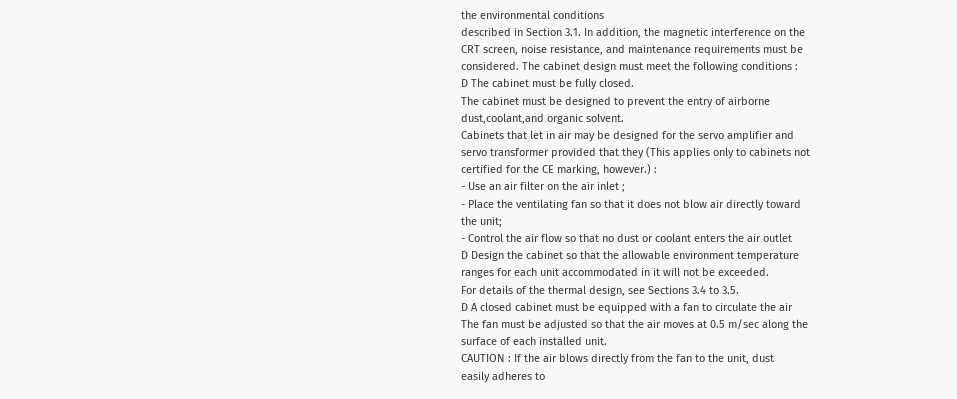the environmental conditions
described in Section 3.1. In addition, the magnetic interference on the
CRT screen, noise resistance, and maintenance requirements must be
considered. The cabinet design must meet the following conditions :
D The cabinet must be fully closed.
The cabinet must be designed to prevent the entry of airborne
dust,coolant,and organic solvent.
Cabinets that let in air may be designed for the servo amplifier and
servo transformer provided that they (This applies only to cabinets not
certified for the CE marking, however.) :
- Use an air filter on the air inlet ;
- Place the ventilating fan so that it does not blow air directly toward
the unit;
- Control the air flow so that no dust or coolant enters the air outlet
D Design the cabinet so that the allowable environment temperature
ranges for each unit accommodated in it will not be exceeded.
For details of the thermal design, see Sections 3.4 to 3.5.
D A closed cabinet must be equipped with a fan to circulate the air
The fan must be adjusted so that the air moves at 0.5 m/sec along the
surface of each installed unit.
CAUTION : If the air blows directly from the fan to the unit, dust
easily adheres to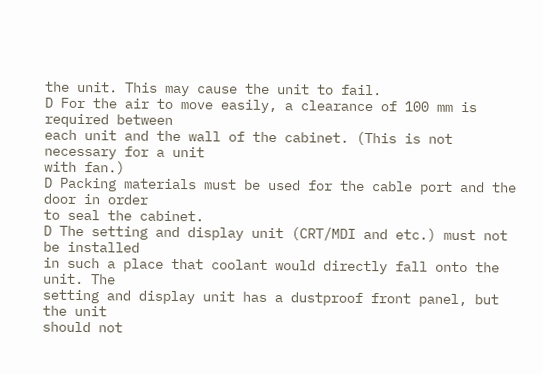the unit. This may cause the unit to fail.
D For the air to move easily, a clearance of 100 mm is required between
each unit and the wall of the cabinet. (This is not necessary for a unit
with fan.)
D Packing materials must be used for the cable port and the door in order
to seal the cabinet.
D The setting and display unit (CRT/MDI and etc.) must not be installed
in such a place that coolant would directly fall onto the unit. The
setting and display unit has a dustproof front panel, but the unit
should not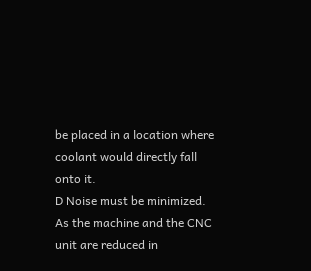be placed in a location where coolant would directly fall
onto it.
D Noise must be minimized.
As the machine and the CNC unit are reduced in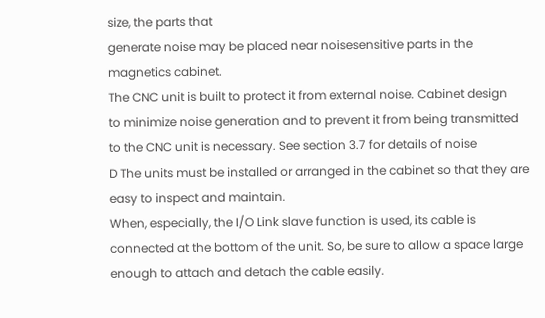size, the parts that
generate noise may be placed near noisesensitive parts in the
magnetics cabinet.
The CNC unit is built to protect it from external noise. Cabinet design
to minimize noise generation and to prevent it from being transmitted
to the CNC unit is necessary. See section 3.7 for details of noise
D The units must be installed or arranged in the cabinet so that they are
easy to inspect and maintain.
When, especially, the I/O Link slave function is used, its cable is
connected at the bottom of the unit. So, be sure to allow a space large
enough to attach and detach the cable easily.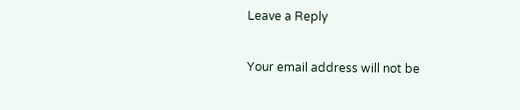Leave a Reply

Your email address will not be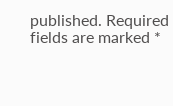published. Required fields are marked *